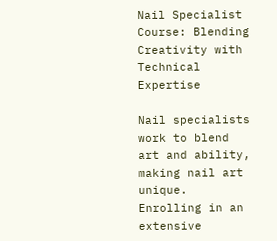Nail Specialist Course: Blending Creativity with Technical Expertise

Nail specialists work to blend art and ability, making nail art unique. Enrolling in an extensive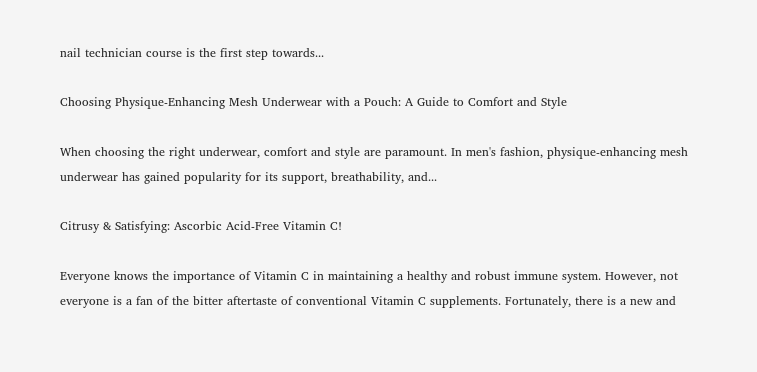nail technician course is the first step towards...

Choosing Physique-Enhancing Mesh Underwear with a Pouch: A Guide to Comfort and Style

When choosing the right underwear, comfort and style are paramount. In men's fashion, physique-enhancing mesh underwear has gained popularity for its support, breathability, and...

Citrusy & Satisfying: Ascorbic Acid-Free Vitamin C!

Everyone knows the importance of Vitamin C in maintaining a healthy and robust immune system. However, not everyone is a fan of the bitter aftertaste of conventional Vitamin C supplements. Fortunately, there is a new and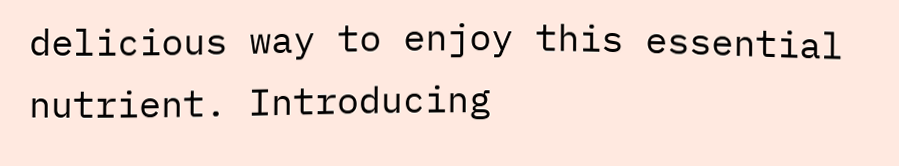delicious way to enjoy this essential nutrient. Introducing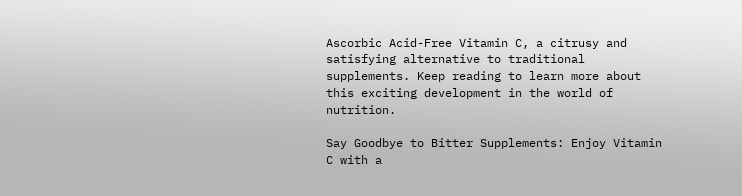Ascorbic Acid-Free Vitamin C, a citrusy and satisfying alternative to traditional supplements. Keep reading to learn more about this exciting development in the world of nutrition.

Say Goodbye to Bitter Supplements: Enjoy Vitamin C with a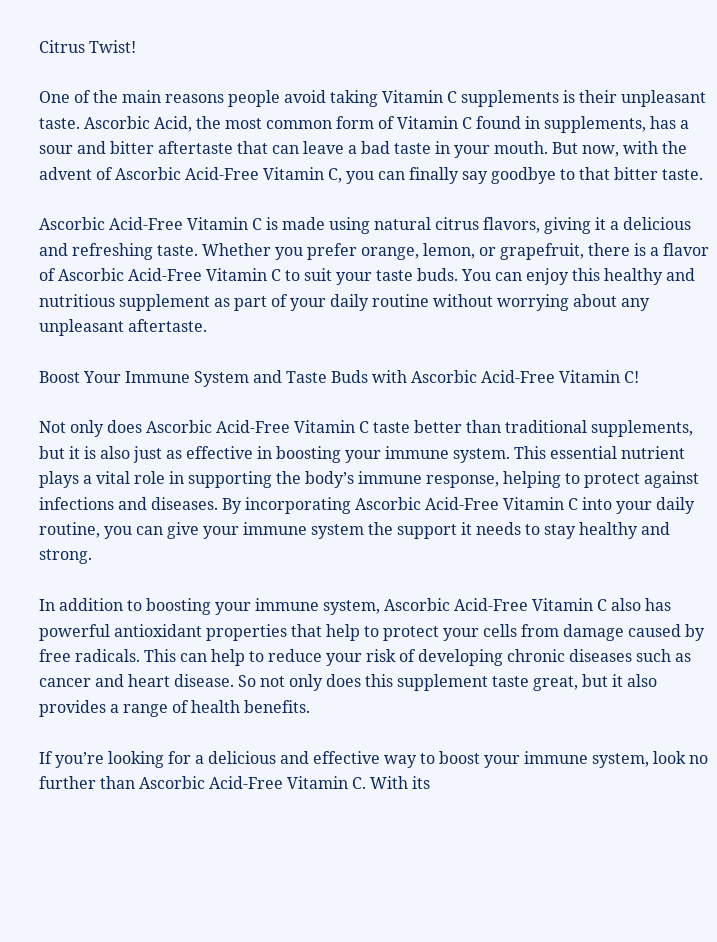Citrus Twist!

One of the main reasons people avoid taking Vitamin C supplements is their unpleasant taste. Ascorbic Acid, the most common form of Vitamin C found in supplements, has a sour and bitter aftertaste that can leave a bad taste in your mouth. But now, with the advent of Ascorbic Acid-Free Vitamin C, you can finally say goodbye to that bitter taste.

Ascorbic Acid-Free Vitamin C is made using natural citrus flavors, giving it a delicious and refreshing taste. Whether you prefer orange, lemon, or grapefruit, there is a flavor of Ascorbic Acid-Free Vitamin C to suit your taste buds. You can enjoy this healthy and nutritious supplement as part of your daily routine without worrying about any unpleasant aftertaste.

Boost Your Immune System and Taste Buds with Ascorbic Acid-Free Vitamin C!

Not only does Ascorbic Acid-Free Vitamin C taste better than traditional supplements, but it is also just as effective in boosting your immune system. This essential nutrient plays a vital role in supporting the body’s immune response, helping to protect against infections and diseases. By incorporating Ascorbic Acid-Free Vitamin C into your daily routine, you can give your immune system the support it needs to stay healthy and strong.

In addition to boosting your immune system, Ascorbic Acid-Free Vitamin C also has powerful antioxidant properties that help to protect your cells from damage caused by free radicals. This can help to reduce your risk of developing chronic diseases such as cancer and heart disease. So not only does this supplement taste great, but it also provides a range of health benefits.

If you’re looking for a delicious and effective way to boost your immune system, look no further than Ascorbic Acid-Free Vitamin C. With its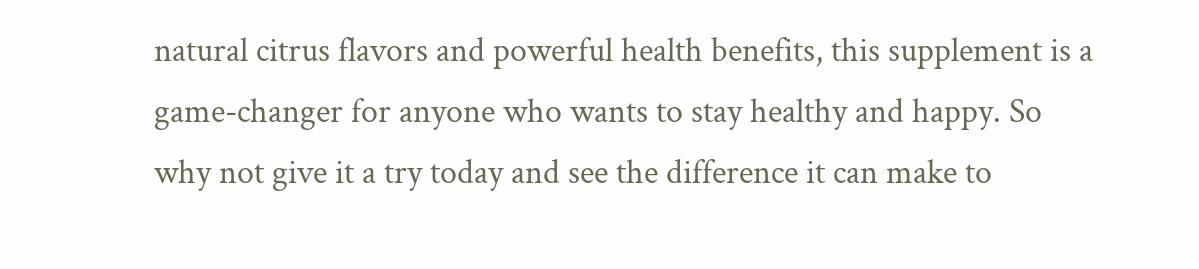natural citrus flavors and powerful health benefits, this supplement is a game-changer for anyone who wants to stay healthy and happy. So why not give it a try today and see the difference it can make to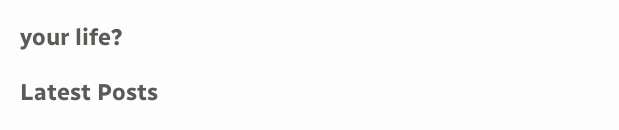your life?

Latest Posts